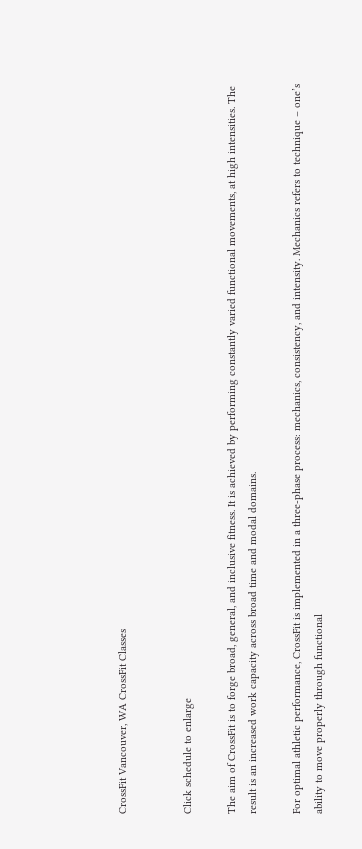CrossFit Vancouver, WA CrossFit Classes


Click schedule to enlarge

The aim of CrossFit is to forge broad, general, and inclusive fitness. It is achieved by performing constantly varied functional movements, at high intensities. The result is an increased work capacity across broad time and modal domains.

For optimal athletic performance, CrossFit is implemented in a three-phase process: mechanics, consistency, and intensity. Mechanics refers to technique – one’s ability to move properly through functional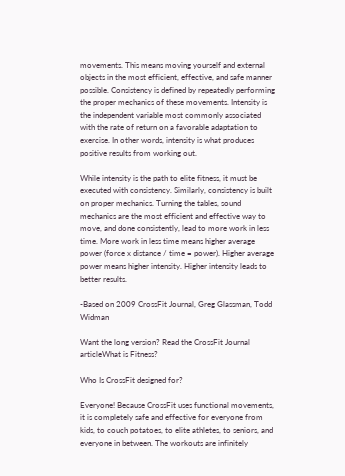movements. This means moving yourself and external objects in the most efficient, effective, and safe manner possible. Consistency is defined by repeatedly performing the proper mechanics of these movements. Intensity is the independent variable most commonly associated with the rate of return on a favorable adaptation to exercise. In other words, intensity is what produces positive results from working out.

While intensity is the path to elite fitness, it must be executed with consistency. Similarly, consistency is built on proper mechanics. Turning the tables, sound mechanics are the most efficient and effective way to move, and done consistently, lead to more work in less time. More work in less time means higher average power (force x distance / time = power). Higher average power means higher intensity. Higher intensity leads to better results.

-Based on 2009 CrossFit Journal, Greg Glassman, Todd Widman

Want the long version? Read the CrossFit Journal articleWhat is Fitness?

Who Is CrossFit designed for?

Everyone! Because CrossFit uses functional movements, it is completely safe and effective for everyone from kids, to couch potatoes, to elite athletes, to seniors, and everyone in between. The workouts are infinitely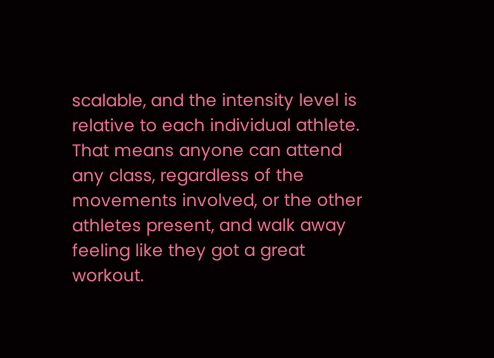scalable, and the intensity level is relative to each individual athlete. That means anyone can attend any class, regardless of the movements involved, or the other athletes present, and walk away feeling like they got a great workout.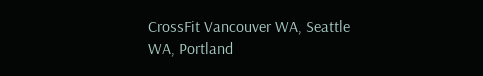CrossFit Vancouver WA, Seattle WA, Portland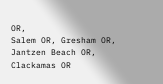OR,
Salem OR, Gresham OR, Jantzen Beach OR, Clackamas OR